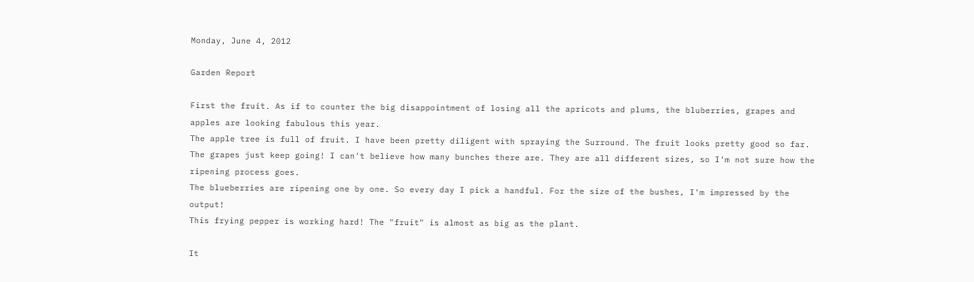Monday, June 4, 2012

Garden Report

First the fruit. As if to counter the big disappointment of losing all the apricots and plums, the bluberries, grapes and apples are looking fabulous this year.
The apple tree is full of fruit. I have been pretty diligent with spraying the Surround. The fruit looks pretty good so far.
The grapes just keep going! I can't believe how many bunches there are. They are all different sizes, so I'm not sure how the ripening process goes.
The blueberries are ripening one by one. So every day I pick a handful. For the size of the bushes, I'm impressed by the output!
This frying pepper is working hard! The "fruit" is almost as big as the plant.

It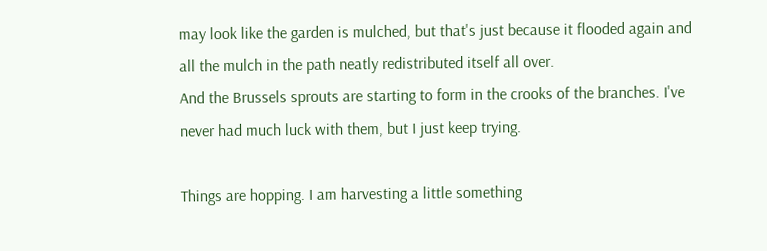may look like the garden is mulched, but that's just because it flooded again and all the mulch in the path neatly redistributed itself all over.
And the Brussels sprouts are starting to form in the crooks of the branches. I've never had much luck with them, but I just keep trying.

Things are hopping. I am harvesting a little something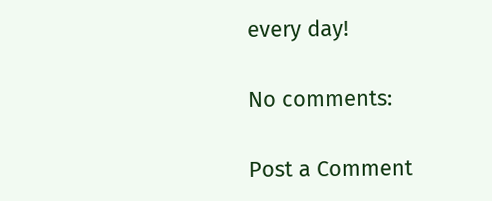every day!

No comments:

Post a Comment